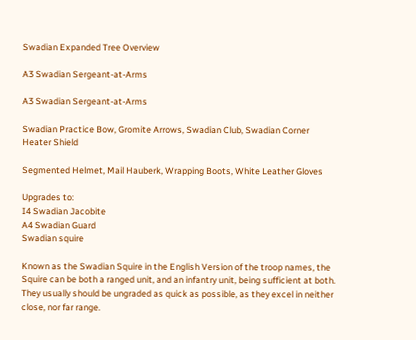Swadian Expanded Tree Overview

A3 Swadian Sergeant-at-Arms

A3 Swadian Sergeant-at-Arms

Swadian Practice Bow, Gromite Arrows, Swadian Club, Swadian Corner Heater Shield

Segmented Helmet, Mail Hauberk, Wrapping Boots, White Leather Gloves

Upgrades to:
I4 Swadian Jacobite
A4 Swadian Guard
Swadian squire

Known as the Swadian Squire in the English Version of the troop names, the Squire can be both a ranged unit, and an infantry unit, being sufficient at both. They usually should be ungraded as quick as possible, as they excel in neither close, nor far range.